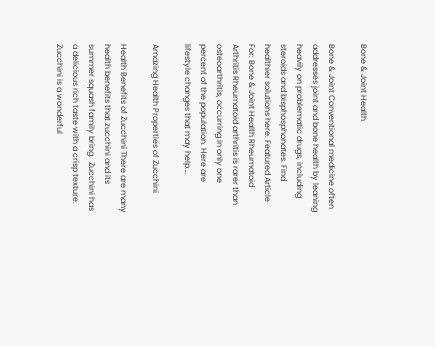Bone & Joint Health

Bone & Joint Conventional medicine often addresses joint and bone health by leaning heavily on problematic drugs, including steroids and bisphosphonates. Find healthier solutions here. Featured Article For: Bone & Joint Health Rheumatoid Arthritis Rheumatoid arthritis is rarer than osteoarthritis, occurring in only one percent of the population. Here are lifestyle changes that may help….

Amazing Health Properties of Zucchini

Health Benefits of Zucchini There are many health benefits that zucchini and its summer squash family bring.  Zucchini has a delicious rich taste with a crisp texture.  Zucchini is a wonderful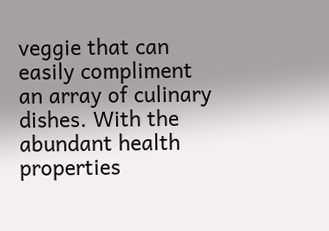veggie that can easily compliment an array of culinary dishes. With the abundant health properties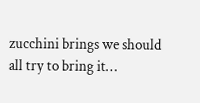zucchini brings we should all try to bring it…